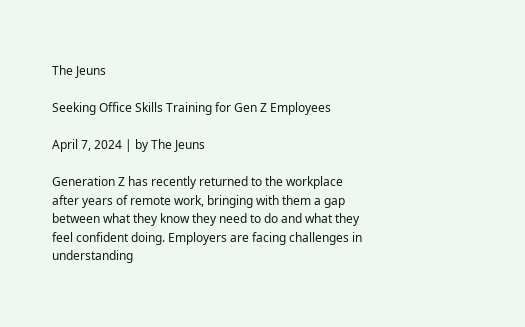The Jeuns

Seeking Office Skills Training for Gen Z Employees

April 7, 2024 | by The Jeuns

Generation Z has recently returned to the workplace after years of remote work, bringing with them a gap between what they know they need to do and what they feel confident doing. Employers are facing challenges in understanding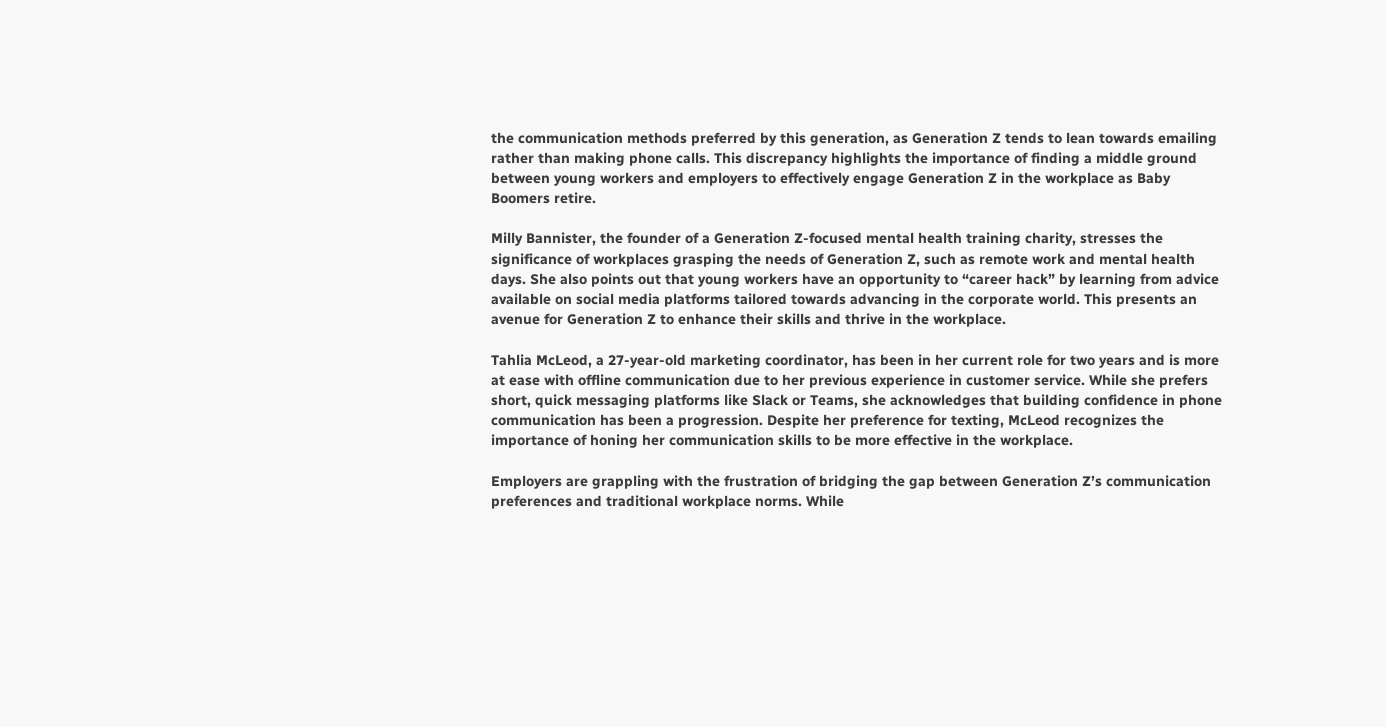the communication methods preferred by this generation, as Generation Z tends to lean towards emailing rather than making phone calls. This discrepancy highlights the importance of finding a middle ground between young workers and employers to effectively engage Generation Z in the workplace as Baby Boomers retire.

Milly Bannister, the founder of a Generation Z-focused mental health training charity, stresses the significance of workplaces grasping the needs of Generation Z, such as remote work and mental health days. She also points out that young workers have an opportunity to “career hack” by learning from advice available on social media platforms tailored towards advancing in the corporate world. This presents an avenue for Generation Z to enhance their skills and thrive in the workplace.

Tahlia McLeod, a 27-year-old marketing coordinator, has been in her current role for two years and is more at ease with offline communication due to her previous experience in customer service. While she prefers short, quick messaging platforms like Slack or Teams, she acknowledges that building confidence in phone communication has been a progression. Despite her preference for texting, McLeod recognizes the importance of honing her communication skills to be more effective in the workplace.

Employers are grappling with the frustration of bridging the gap between Generation Z’s communication preferences and traditional workplace norms. While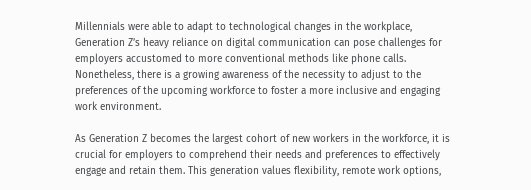Millennials were able to adapt to technological changes in the workplace, Generation Z’s heavy reliance on digital communication can pose challenges for employers accustomed to more conventional methods like phone calls. Nonetheless, there is a growing awareness of the necessity to adjust to the preferences of the upcoming workforce to foster a more inclusive and engaging work environment.

As Generation Z becomes the largest cohort of new workers in the workforce, it is crucial for employers to comprehend their needs and preferences to effectively engage and retain them. This generation values flexibility, remote work options,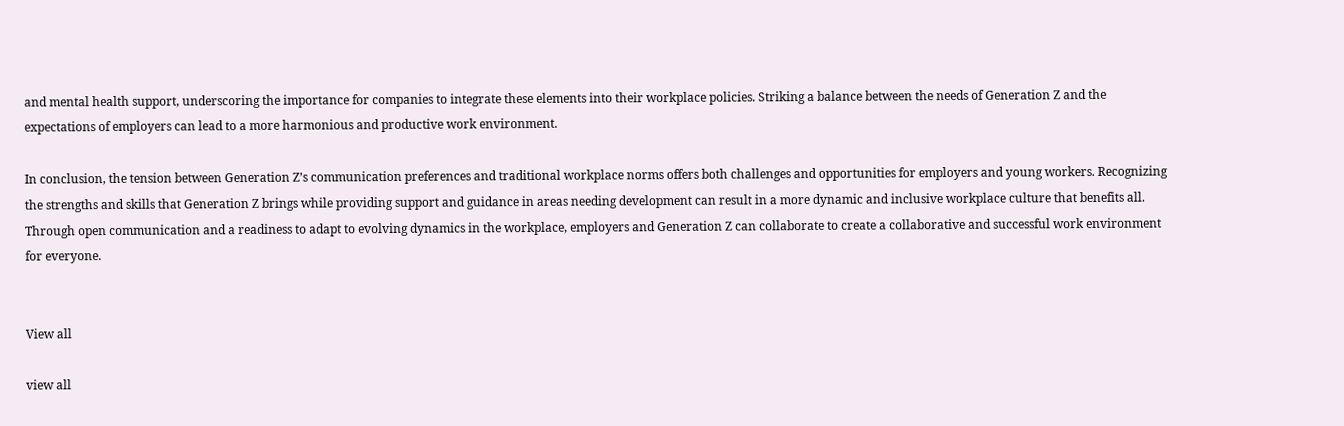and mental health support, underscoring the importance for companies to integrate these elements into their workplace policies. Striking a balance between the needs of Generation Z and the expectations of employers can lead to a more harmonious and productive work environment.

In conclusion, the tension between Generation Z’s communication preferences and traditional workplace norms offers both challenges and opportunities for employers and young workers. Recognizing the strengths and skills that Generation Z brings while providing support and guidance in areas needing development can result in a more dynamic and inclusive workplace culture that benefits all. Through open communication and a readiness to adapt to evolving dynamics in the workplace, employers and Generation Z can collaborate to create a collaborative and successful work environment for everyone.


View all

view all